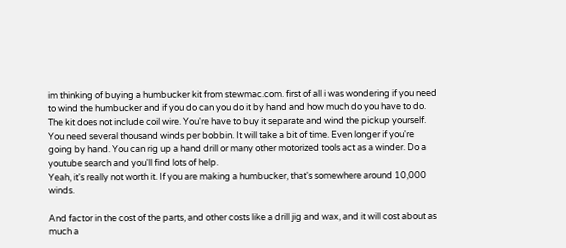im thinking of buying a humbucker kit from stewmac.com. first of all i was wondering if you need to wind the humbucker and if you do can you do it by hand and how much do you have to do.
The kit does not include coil wire. You're have to buy it separate and wind the pickup yourself. You need several thousand winds per bobbin. It will take a bit of time. Even longer if you're going by hand. You can rig up a hand drill or many other motorized tools act as a winder. Do a youtube search and you'll find lots of help.
Yeah, it's really not worth it. If you are making a humbucker, that's somewhere around 10,000 winds.

And factor in the cost of the parts, and other costs like a drill jig and wax, and it will cost about as much a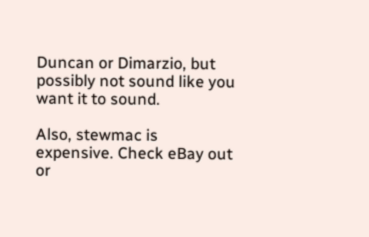Duncan or Dimarzio, but possibly not sound like you want it to sound.

Also, stewmac is expensive. Check eBay out or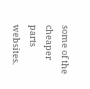some of the cheaper parts websites.